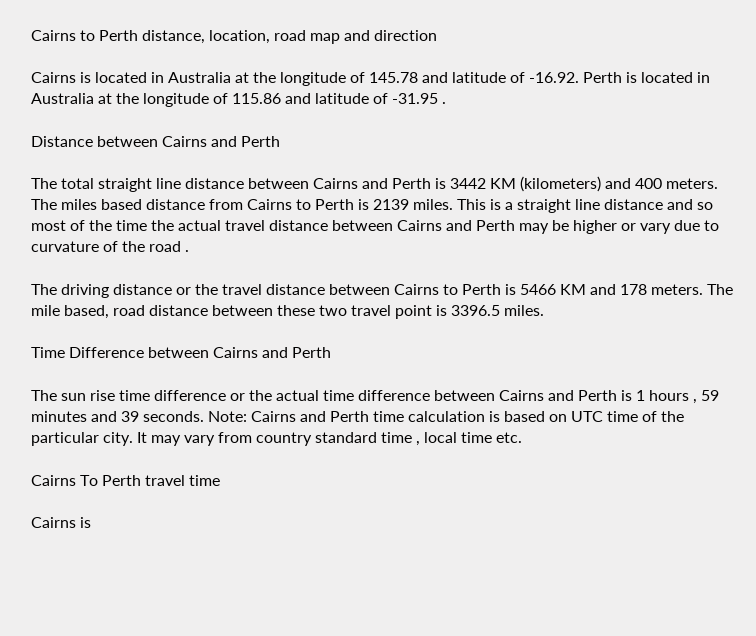Cairns to Perth distance, location, road map and direction

Cairns is located in Australia at the longitude of 145.78 and latitude of -16.92. Perth is located in Australia at the longitude of 115.86 and latitude of -31.95 .

Distance between Cairns and Perth

The total straight line distance between Cairns and Perth is 3442 KM (kilometers) and 400 meters. The miles based distance from Cairns to Perth is 2139 miles. This is a straight line distance and so most of the time the actual travel distance between Cairns and Perth may be higher or vary due to curvature of the road .

The driving distance or the travel distance between Cairns to Perth is 5466 KM and 178 meters. The mile based, road distance between these two travel point is 3396.5 miles.

Time Difference between Cairns and Perth

The sun rise time difference or the actual time difference between Cairns and Perth is 1 hours , 59 minutes and 39 seconds. Note: Cairns and Perth time calculation is based on UTC time of the particular city. It may vary from country standard time , local time etc.

Cairns To Perth travel time

Cairns is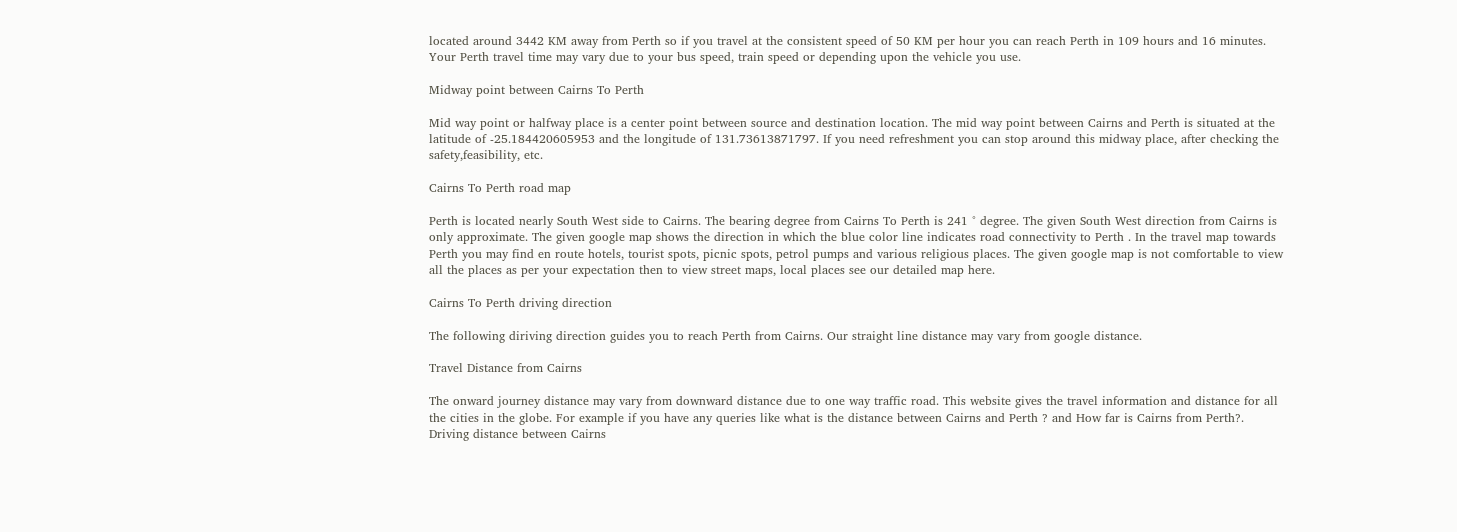located around 3442 KM away from Perth so if you travel at the consistent speed of 50 KM per hour you can reach Perth in 109 hours and 16 minutes. Your Perth travel time may vary due to your bus speed, train speed or depending upon the vehicle you use.

Midway point between Cairns To Perth

Mid way point or halfway place is a center point between source and destination location. The mid way point between Cairns and Perth is situated at the latitude of -25.184420605953 and the longitude of 131.73613871797. If you need refreshment you can stop around this midway place, after checking the safety,feasibility, etc.

Cairns To Perth road map

Perth is located nearly South West side to Cairns. The bearing degree from Cairns To Perth is 241 ° degree. The given South West direction from Cairns is only approximate. The given google map shows the direction in which the blue color line indicates road connectivity to Perth . In the travel map towards Perth you may find en route hotels, tourist spots, picnic spots, petrol pumps and various religious places. The given google map is not comfortable to view all the places as per your expectation then to view street maps, local places see our detailed map here.

Cairns To Perth driving direction

The following diriving direction guides you to reach Perth from Cairns. Our straight line distance may vary from google distance.

Travel Distance from Cairns

The onward journey distance may vary from downward distance due to one way traffic road. This website gives the travel information and distance for all the cities in the globe. For example if you have any queries like what is the distance between Cairns and Perth ? and How far is Cairns from Perth?. Driving distance between Cairns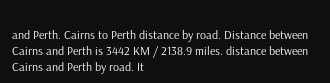and Perth. Cairns to Perth distance by road. Distance between Cairns and Perth is 3442 KM / 2138.9 miles. distance between Cairns and Perth by road. It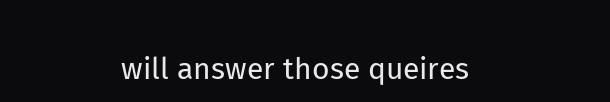will answer those queires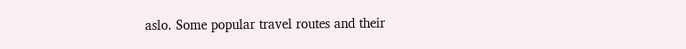aslo. Some popular travel routes and their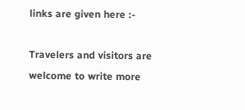links are given here :-

Travelers and visitors are welcome to write more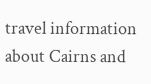travel information about Cairns and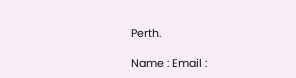Perth.

Name : Email :